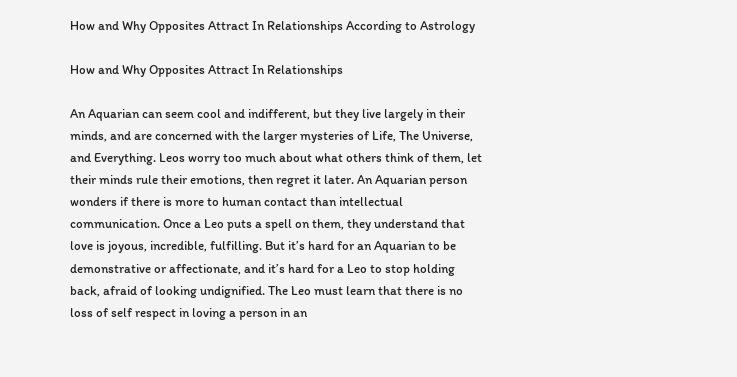How and Why Opposites Attract In Relationships According to Astrology

How and Why Opposites Attract In Relationships

An Aquarian can seem cool and indifferent, but they live largely in their minds, and are concerned with the larger mysteries of Life, The Universe, and Everything. Leos worry too much about what others think of them, let their minds rule their emotions, then regret it later. An Aquarian person wonders if there is more to human contact than intellectual communication. Once a Leo puts a spell on them, they understand that love is joyous, incredible, fulfilling. But it’s hard for an Aquarian to be demonstrative or affectionate, and it’s hard for a Leo to stop holding back, afraid of looking undignified. The Leo must learn that there is no loss of self respect in loving a person in an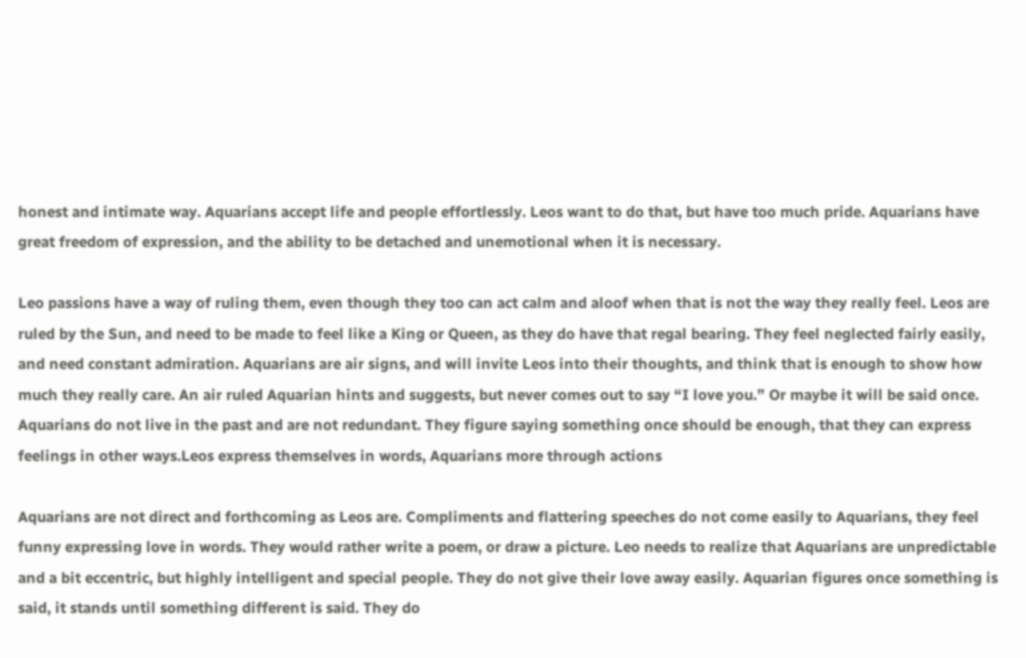honest and intimate way. Aquarians accept life and people effortlessly. Leos want to do that, but have too much pride. Aquarians have great freedom of expression, and the ability to be detached and unemotional when it is necessary.

Leo passions have a way of ruling them, even though they too can act calm and aloof when that is not the way they really feel. Leos are ruled by the Sun, and need to be made to feel like a King or Queen, as they do have that regal bearing. They feel neglected fairly easily, and need constant admiration. Aquarians are air signs, and will invite Leos into their thoughts, and think that is enough to show how much they really care. An air ruled Aquarian hints and suggests, but never comes out to say “I love you.” Or maybe it will be said once. Aquarians do not live in the past and are not redundant. They figure saying something once should be enough, that they can express feelings in other ways.Leos express themselves in words, Aquarians more through actions

Aquarians are not direct and forthcoming as Leos are. Compliments and flattering speeches do not come easily to Aquarians, they feel funny expressing love in words. They would rather write a poem, or draw a picture. Leo needs to realize that Aquarians are unpredictable and a bit eccentric, but highly intelligent and special people. They do not give their love away easily. Aquarian figures once something is said, it stands until something different is said. They do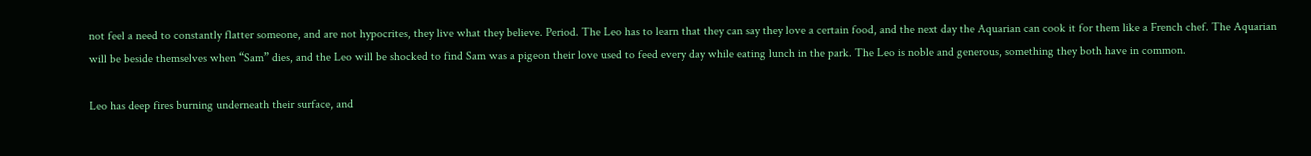not feel a need to constantly flatter someone, and are not hypocrites, they live what they believe. Period. The Leo has to learn that they can say they love a certain food, and the next day the Aquarian can cook it for them like a French chef. The Aquarian will be beside themselves when “Sam” dies, and the Leo will be shocked to find Sam was a pigeon their love used to feed every day while eating lunch in the park. The Leo is noble and generous, something they both have in common.

Leo has deep fires burning underneath their surface, and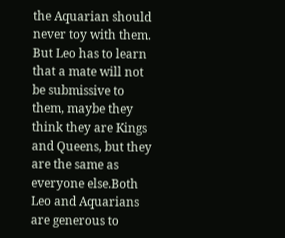the Aquarian should never toy with them. But Leo has to learn that a mate will not be submissive to them, maybe they think they are Kings and Queens, but they are the same as everyone else.Both Leo and Aquarians are generous to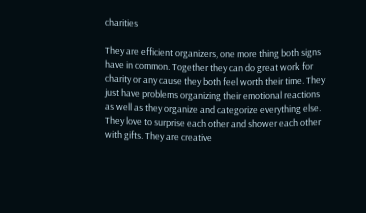charities

They are efficient organizers, one more thing both signs have in common. Together they can do great work for charity or any cause they both feel worth their time. They just have problems organizing their emotional reactions as well as they organize and categorize everything else. They love to surprise each other and shower each other with gifts. They are creative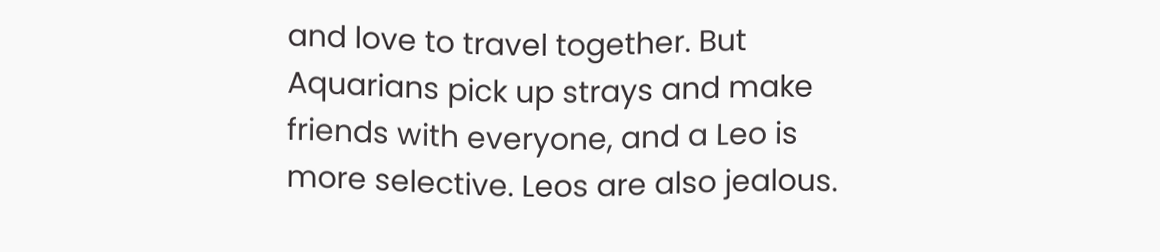and love to travel together. But Aquarians pick up strays and make friends with everyone, and a Leo is more selective. Leos are also jealous.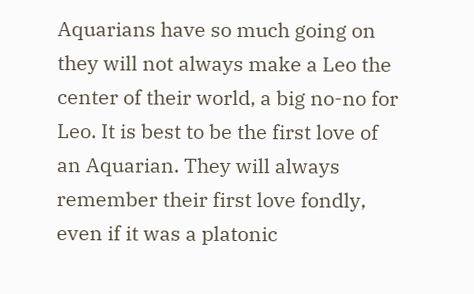Aquarians have so much going on they will not always make a Leo the center of their world, a big no-no for Leo. It is best to be the first love of an Aquarian. They will always remember their first love fondly, even if it was a platonic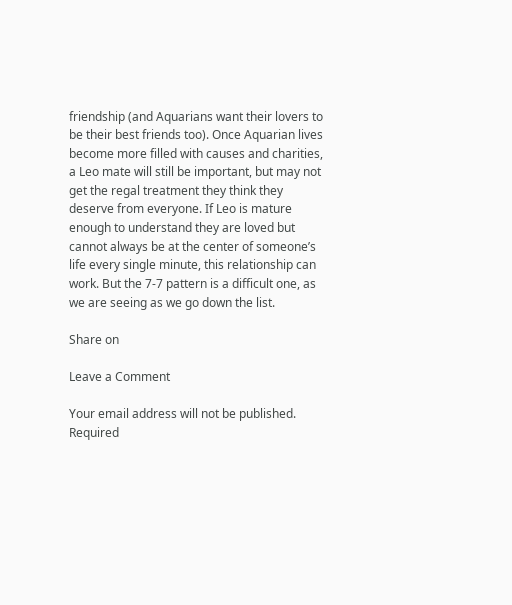friendship (and Aquarians want their lovers to be their best friends too). Once Aquarian lives become more filled with causes and charities, a Leo mate will still be important, but may not get the regal treatment they think they deserve from everyone. If Leo is mature enough to understand they are loved but cannot always be at the center of someone’s life every single minute, this relationship can work. But the 7-7 pattern is a difficult one, as we are seeing as we go down the list.

Share on

Leave a Comment

Your email address will not be published. Required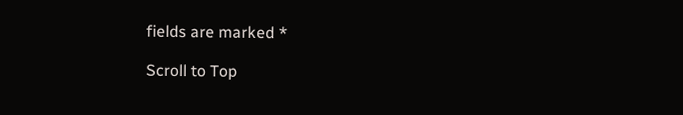fields are marked *

Scroll to Top